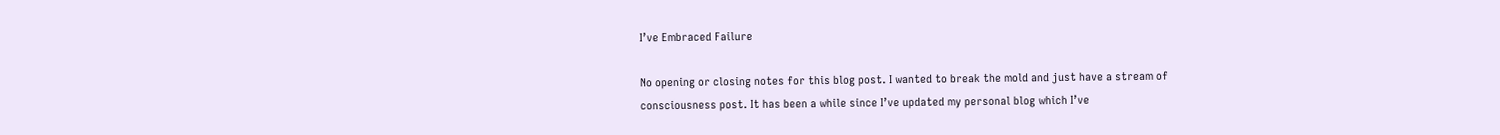I’ve Embraced Failure

No opening or closing notes for this blog post. I wanted to break the mold and just have a stream of consciousness post. It has been a while since I’ve updated my personal blog which I’ve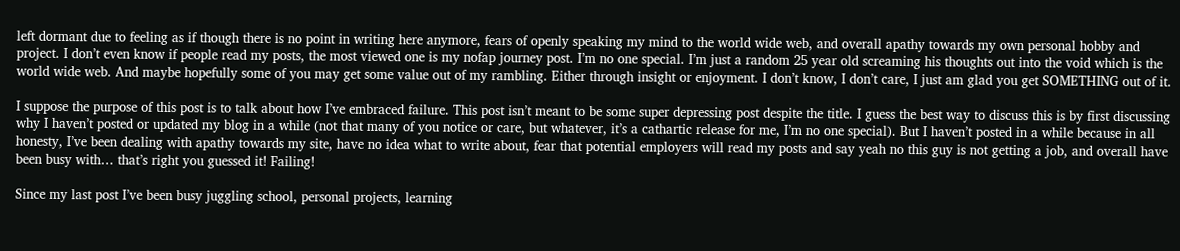left dormant due to feeling as if though there is no point in writing here anymore, fears of openly speaking my mind to the world wide web, and overall apathy towards my own personal hobby and project. I don’t even know if people read my posts, the most viewed one is my nofap journey post. I’m no one special. I’m just a random 25 year old screaming his thoughts out into the void which is the world wide web. And maybe hopefully some of you may get some value out of my rambling. Either through insight or enjoyment. I don’t know, I don’t care, I just am glad you get SOMETHING out of it.

I suppose the purpose of this post is to talk about how I’ve embraced failure. This post isn’t meant to be some super depressing post despite the title. I guess the best way to discuss this is by first discussing why I haven’t posted or updated my blog in a while (not that many of you notice or care, but whatever, it’s a cathartic release for me, I’m no one special). But I haven’t posted in a while because in all honesty, I’ve been dealing with apathy towards my site, have no idea what to write about, fear that potential employers will read my posts and say yeah no this guy is not getting a job, and overall have been busy with… that’s right you guessed it! Failing!

Since my last post I’ve been busy juggling school, personal projects, learning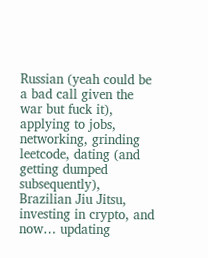Russian (yeah could be a bad call given the war but fuck it), applying to jobs, networking, grinding leetcode, dating (and getting dumped subsequently), Brazilian Jiu Jitsu, investing in crypto, and now… updating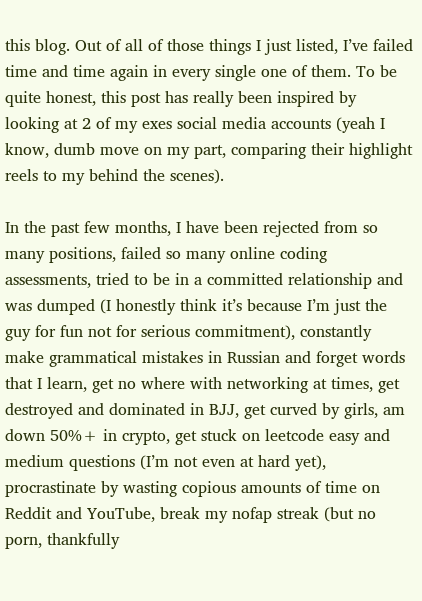this blog. Out of all of those things I just listed, I’ve failed time and time again in every single one of them. To be quite honest, this post has really been inspired by looking at 2 of my exes social media accounts (yeah I know, dumb move on my part, comparing their highlight reels to my behind the scenes).

In the past few months, I have been rejected from so many positions, failed so many online coding assessments, tried to be in a committed relationship and was dumped (I honestly think it’s because I’m just the guy for fun not for serious commitment), constantly make grammatical mistakes in Russian and forget words that I learn, get no where with networking at times, get destroyed and dominated in BJJ, get curved by girls, am down 50%+ in crypto, get stuck on leetcode easy and medium questions (I’m not even at hard yet), procrastinate by wasting copious amounts of time on Reddit and YouTube, break my nofap streak (but no porn, thankfully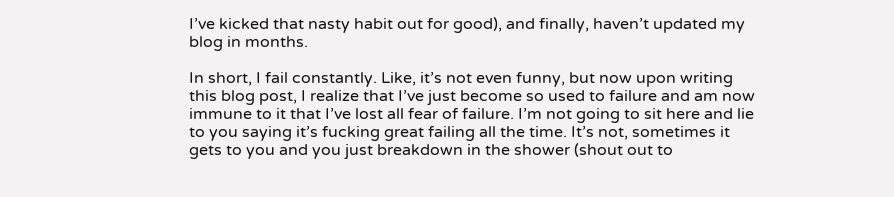I’ve kicked that nasty habit out for good), and finally, haven’t updated my blog in months.

In short, I fail constantly. Like, it’s not even funny, but now upon writing this blog post, I realize that I’ve just become so used to failure and am now immune to it that I’ve lost all fear of failure. I’m not going to sit here and lie to you saying it’s fucking great failing all the time. It’s not, sometimes it gets to you and you just breakdown in the shower (shout out to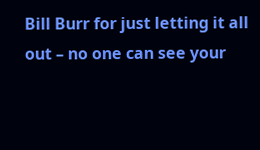Bill Burr for just letting it all out – no one can see your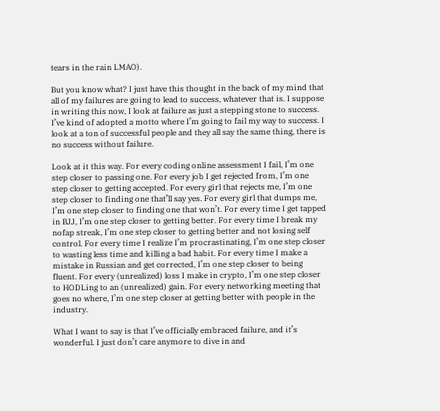tears in the rain LMAO).

But you know what? I just have this thought in the back of my mind that all of my failures are going to lead to success, whatever that is. I suppose in writing this now, I look at failure as just a stepping stone to success. I’ve kind of adopted a motto where I’m going to fail my way to success. I look at a ton of successful people and they all say the same thing, there is no success without failure.

Look at it this way. For every coding online assessment I fail, I’m one step closer to passing one. For every job I get rejected from, I’m one step closer to getting accepted. For every girl that rejects me, I’m one step closer to finding one that’ll say yes. For every girl that dumps me, I’m one step closer to finding one that won’t. For every time I get tapped in BJJ, I’m one step closer to getting better. For every time I break my nofap streak, I’m one step closer to getting better and not losing self control. For every time I realize I’m procrastinating, I’m one step closer to wasting less time and killing a bad habit. For every time I make a mistake in Russian and get corrected, I’m one step closer to being fluent. For every (unrealized) loss I make in crypto, I’m one step closer to HODLing to an (unrealized) gain. For every networking meeting that goes no where, I’m one step closer at getting better with people in the industry.

What I want to say is that I’ve officially embraced failure, and it’s wonderful. I just don’t care anymore to dive in and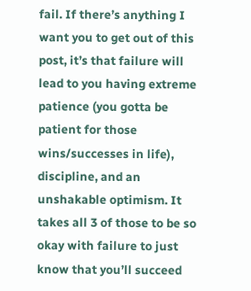fail. If there’s anything I want you to get out of this post, it’s that failure will lead to you having extreme patience (you gotta be patient for those wins/successes in life), discipline, and an unshakable optimism. It takes all 3 of those to be so okay with failure to just know that you’ll succeed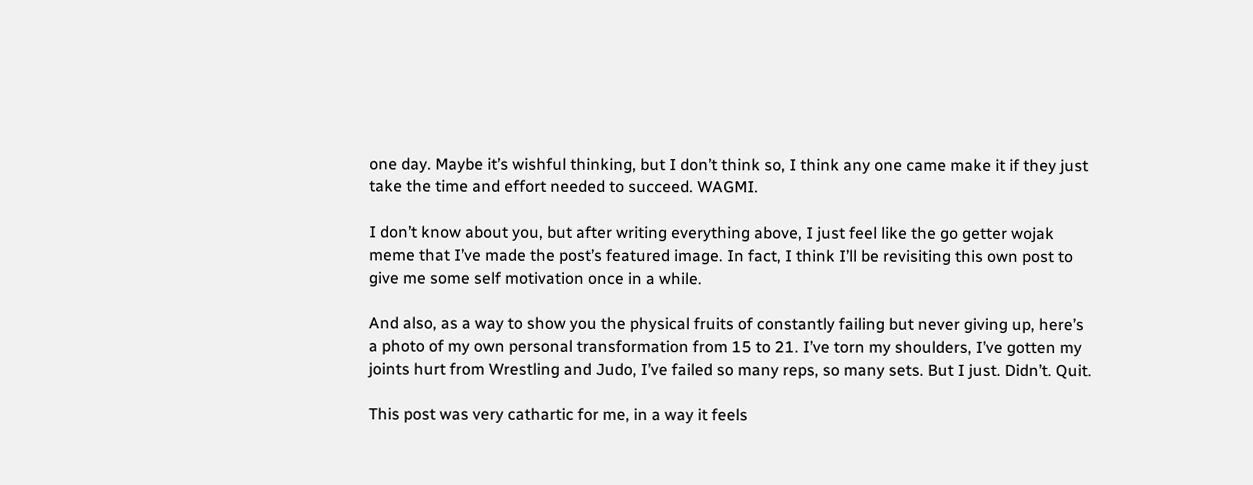one day. Maybe it’s wishful thinking, but I don’t think so, I think any one came make it if they just take the time and effort needed to succeed. WAGMI.

I don’t know about you, but after writing everything above, I just feel like the go getter wojak meme that I’ve made the post’s featured image. In fact, I think I’ll be revisiting this own post to give me some self motivation once in a while.

And also, as a way to show you the physical fruits of constantly failing but never giving up, here’s a photo of my own personal transformation from 15 to 21. I’ve torn my shoulders, I’ve gotten my joints hurt from Wrestling and Judo, I’ve failed so many reps, so many sets. But I just. Didn’t. Quit.

This post was very cathartic for me, in a way it feels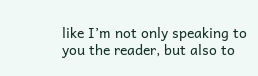like I’m not only speaking to you the reader, but also to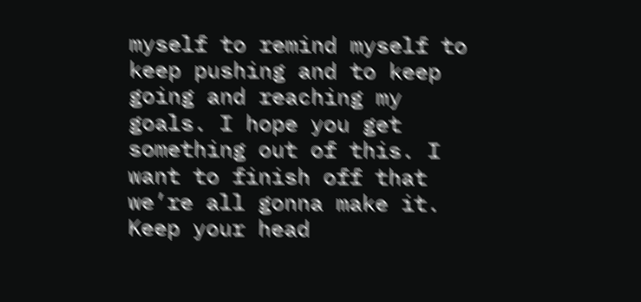myself to remind myself to keep pushing and to keep going and reaching my goals. I hope you get something out of this. I want to finish off that we’re all gonna make it. Keep your head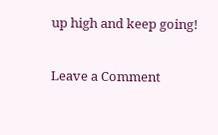up high and keep going!

Leave a Comment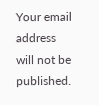Your email address will not be published.